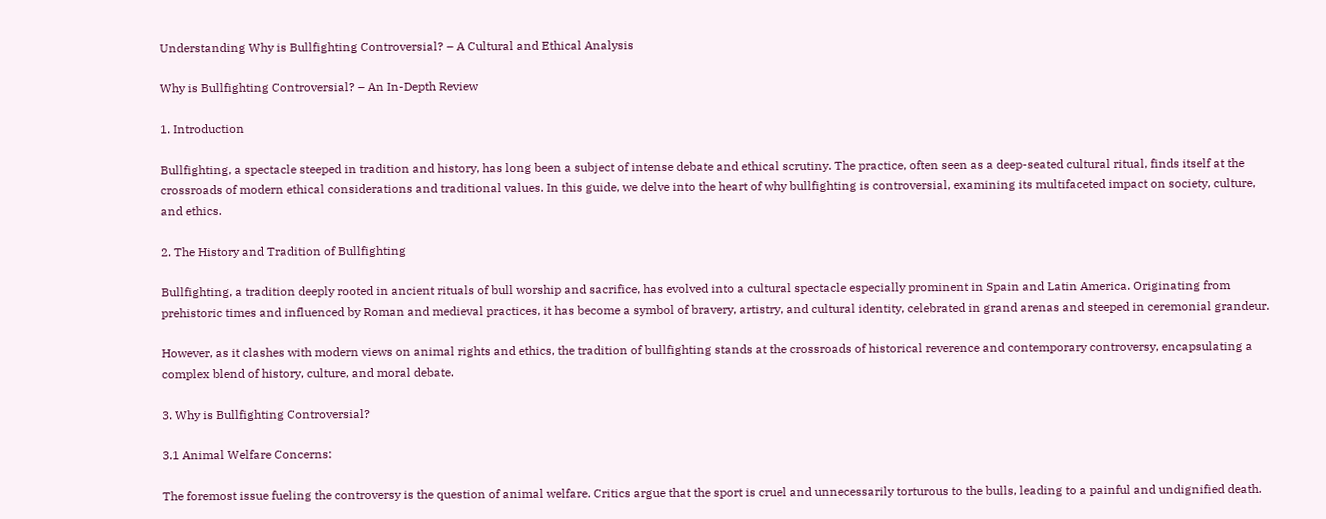Understanding Why is Bullfighting Controversial? – A Cultural and Ethical Analysis

Why is Bullfighting Controversial? – An In-Depth Review

1. Introduction

Bullfighting, a spectacle steeped in tradition and history, has long been a subject of intense debate and ethical scrutiny. The practice, often seen as a deep-seated cultural ritual, finds itself at the crossroads of modern ethical considerations and traditional values. In this guide, we delve into the heart of why bullfighting is controversial, examining its multifaceted impact on society, culture, and ethics.

2. The History and Tradition of Bullfighting

Bullfighting, a tradition deeply rooted in ancient rituals of bull worship and sacrifice, has evolved into a cultural spectacle especially prominent in Spain and Latin America. Originating from prehistoric times and influenced by Roman and medieval practices, it has become a symbol of bravery, artistry, and cultural identity, celebrated in grand arenas and steeped in ceremonial grandeur.

However, as it clashes with modern views on animal rights and ethics, the tradition of bullfighting stands at the crossroads of historical reverence and contemporary controversy, encapsulating a complex blend of history, culture, and moral debate.

3. Why is Bullfighting Controversial?

3.1 Animal Welfare Concerns:

The foremost issue fueling the controversy is the question of animal welfare. Critics argue that the sport is cruel and unnecessarily torturous to the bulls, leading to a painful and undignified death.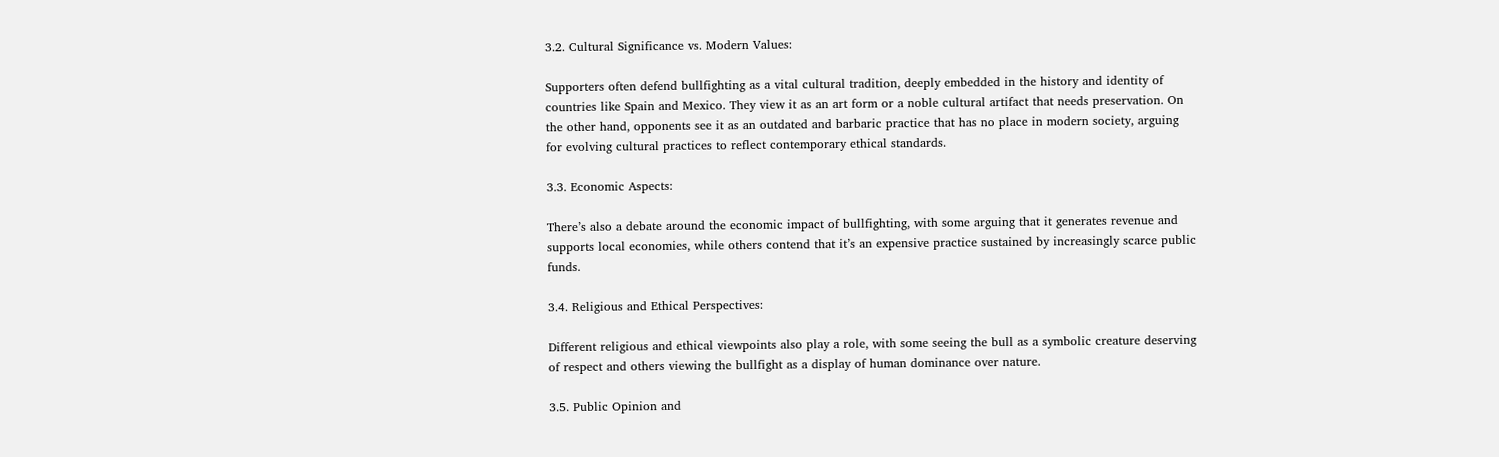3.2. Cultural Significance vs. Modern Values:

Supporters often defend bullfighting as a vital cultural tradition, deeply embedded in the history and identity of countries like Spain and Mexico. They view it as an art form or a noble cultural artifact that needs preservation. On the other hand, opponents see it as an outdated and barbaric practice that has no place in modern society, arguing for evolving cultural practices to reflect contemporary ethical standards.

3.3. Economic Aspects:

There’s also a debate around the economic impact of bullfighting, with some arguing that it generates revenue and supports local economies, while others contend that it’s an expensive practice sustained by increasingly scarce public funds.

3.4. Religious and Ethical Perspectives:

Different religious and ethical viewpoints also play a role, with some seeing the bull as a symbolic creature deserving of respect and others viewing the bullfight as a display of human dominance over nature.

3.5. Public Opinion and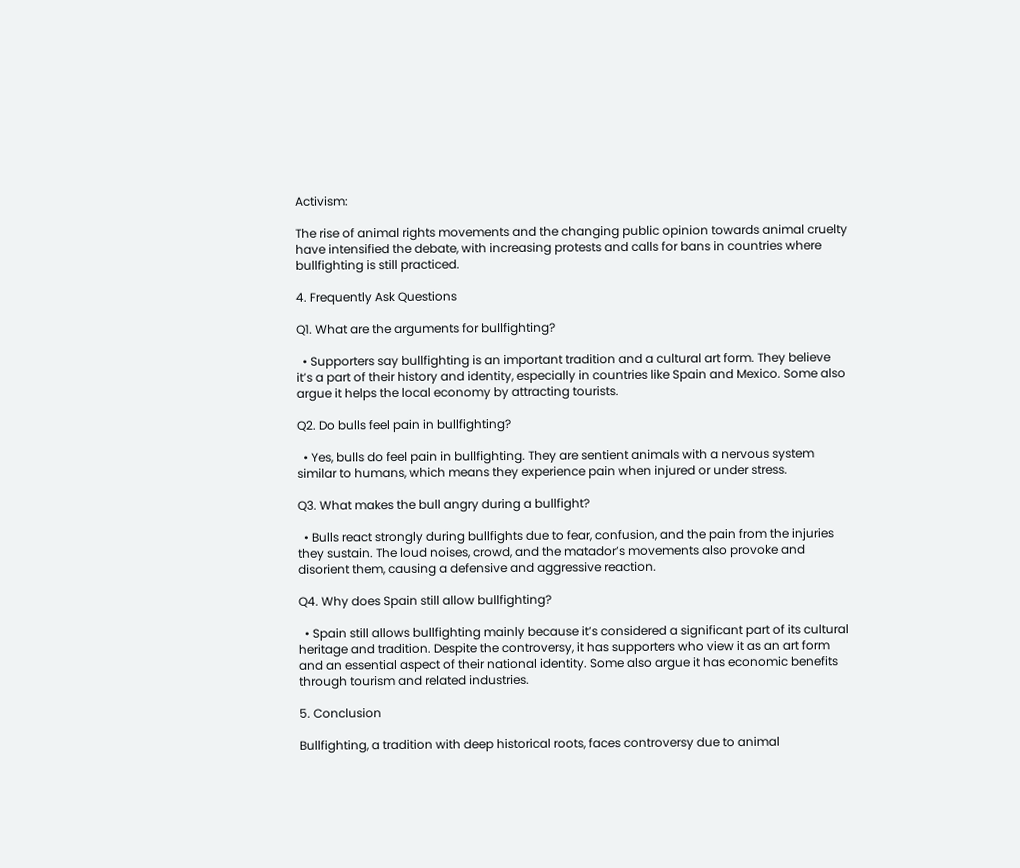Activism:

The rise of animal rights movements and the changing public opinion towards animal cruelty have intensified the debate, with increasing protests and calls for bans in countries where bullfighting is still practiced.

4. Frequently Ask Questions

Q1. What are the arguments for bullfighting?

  • Supporters say bullfighting is an important tradition and a cultural art form. They believe it’s a part of their history and identity, especially in countries like Spain and Mexico. Some also argue it helps the local economy by attracting tourists.

Q2. Do bulls feel pain in bullfighting?

  • Yes, bulls do feel pain in bullfighting. They are sentient animals with a nervous system similar to humans, which means they experience pain when injured or under stress.

Q3. What makes the bull angry during a bullfight?

  • Bulls react strongly during bullfights due to fear, confusion, and the pain from the injuries they sustain. The loud noises, crowd, and the matador’s movements also provoke and disorient them, causing a defensive and aggressive reaction.

Q4. Why does Spain still allow bullfighting?

  • Spain still allows bullfighting mainly because it’s considered a significant part of its cultural heritage and tradition. Despite the controversy, it has supporters who view it as an art form and an essential aspect of their national identity. Some also argue it has economic benefits through tourism and related industries.

5. Conclusion

Bullfighting, a tradition with deep historical roots, faces controversy due to animal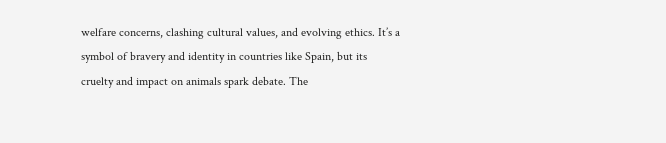welfare concerns, clashing cultural values, and evolving ethics. It’s a symbol of bravery and identity in countries like Spain, but its cruelty and impact on animals spark debate. The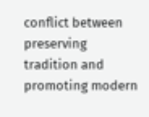conflict between preserving tradition and promoting modern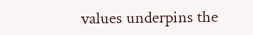values underpins the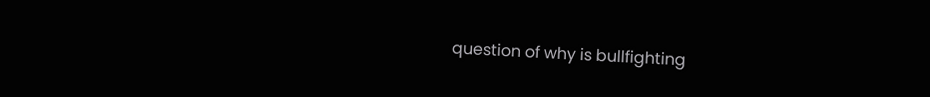question of why is bullfighting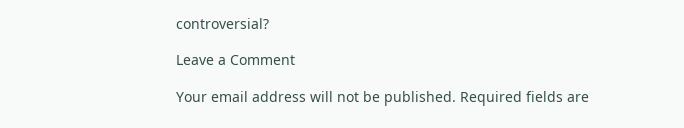controversial?

Leave a Comment

Your email address will not be published. Required fields are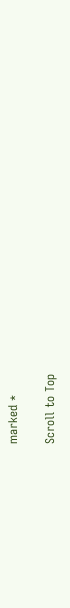marked *

Scroll to Top